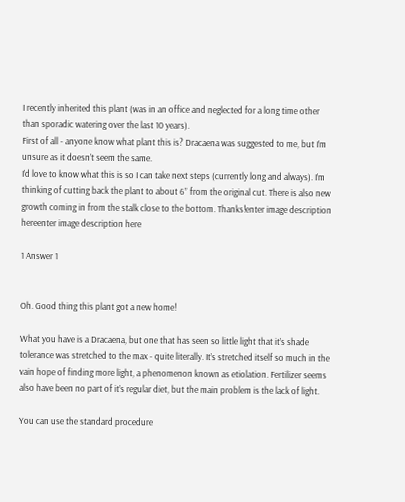I recently inherited this plant (was in an office and neglected for a long time other than sporadic watering over the last 10 years).
First of all - anyone know what plant this is? Dracaena was suggested to me, but I’m unsure as it doesn’t seem the same.
I’d love to know what this is so I can take next steps (currently long and always). I’m thinking of cutting back the plant to about 6” from the original cut. There is also new growth coming in from the stalk close to the bottom. Thanks!enter image description hereenter image description here

1 Answer 1


Oh. Good thing this plant got a new home!

What you have is a Dracaena, but one that has seen so little light that it’s shade tolerance was stretched to the max - quite literally. It’s stretched itself so much in the vain hope of finding more light, a phenomenon known as etiolation. Fertilizer seems also have been no part of it’s regular diet, but the main problem is the lack of light.

You can use the standard procedure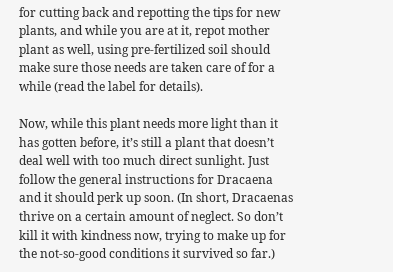for cutting back and repotting the tips for new plants, and while you are at it, repot mother plant as well, using pre-fertilized soil should make sure those needs are taken care of for a while (read the label for details).

Now, while this plant needs more light than it has gotten before, it’s still a plant that doesn’t deal well with too much direct sunlight. Just follow the general instructions for Dracaena and it should perk up soon. (In short, Dracaenas thrive on a certain amount of neglect. So don’t kill it with kindness now, trying to make up for the not-so-good conditions it survived so far.)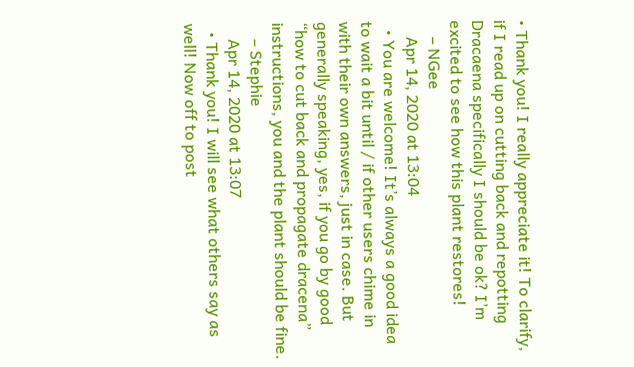• Thank you! I really appreciate it! To clarify, if I read up on cutting back and repotting Dracaena specifically I should be ok? I’m excited to see how this plant restores!
    – NGee
    Apr 14, 2020 at 13:04
  • You are welcome! It’s always a good idea to wait a bit until / if other users chime in with their own answers, just in case. But generally speaking, yes, if you go by good “how to cut back and propagate dracena” instructions, you and the plant should be fine.
    – Stephie
    Apr 14, 2020 at 13:07
  • Thank you! I will see what others say as well! Now off to post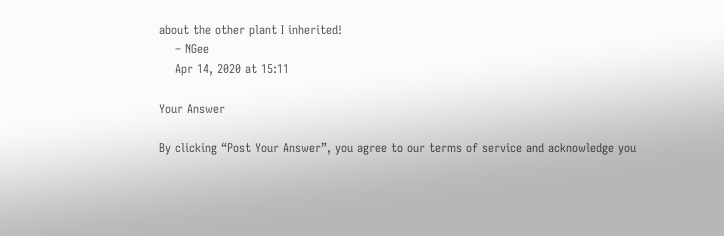about the other plant I inherited!
    – NGee
    Apr 14, 2020 at 15:11

Your Answer

By clicking “Post Your Answer”, you agree to our terms of service and acknowledge you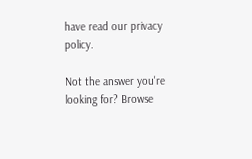have read our privacy policy.

Not the answer you're looking for? Browse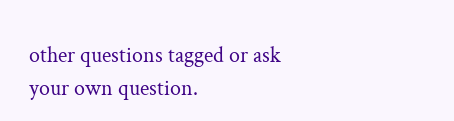other questions tagged or ask your own question.